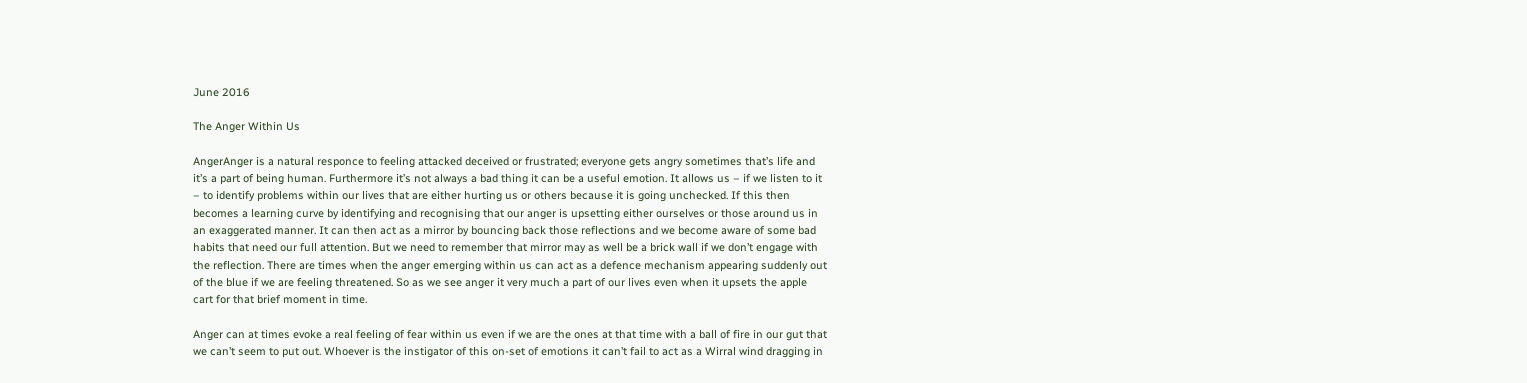June 2016

The Anger Within Us

AngerAnger is a natural responce to feeling attacked deceived or frustrated; everyone gets angry sometimes that’s life and it’s a part of being human. Furthermore it’s not always a bad thing it can be a useful emotion. It allows us – if we listen to it – to identify problems within our lives that are either hurting us or others because it is going unchecked. If this then becomes a learning curve by identifying and recognising that our anger is upsetting either ourselves or those around us in an exaggerated manner. It can then act as a mirror by bouncing back those reflections and we become aware of some bad habits that need our full attention. But we need to remember that mirror may as well be a brick wall if we don’t engage with the reflection. There are times when the anger emerging within us can act as a defence mechanism appearing suddenly out of the blue if we are feeling threatened. So as we see anger it very much a part of our lives even when it upsets the apple cart for that brief moment in time.

Anger can at times evoke a real feeling of fear within us even if we are the ones at that time with a ball of fire in our gut that we can’t seem to put out. Whoever is the instigator of this on-set of emotions it can’t fail to act as a Wirral wind dragging in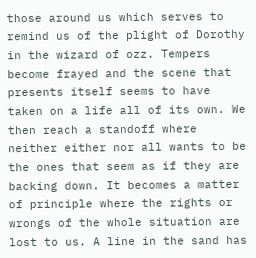those around us which serves to remind us of the plight of Dorothy in the wizard of ozz. Tempers become frayed and the scene that presents itself seems to have taken on a life all of its own. We then reach a standoff where neither either nor all wants to be the ones that seem as if they are backing down. It becomes a matter of principle where the rights or wrongs of the whole situation are lost to us. A line in the sand has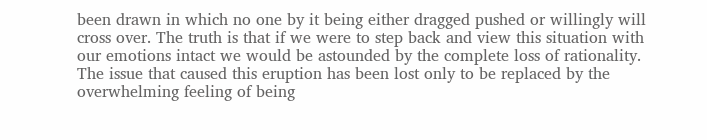been drawn in which no one by it being either dragged pushed or willingly will cross over. The truth is that if we were to step back and view this situation with our emotions intact we would be astounded by the complete loss of rationality. The issue that caused this eruption has been lost only to be replaced by the overwhelming feeling of being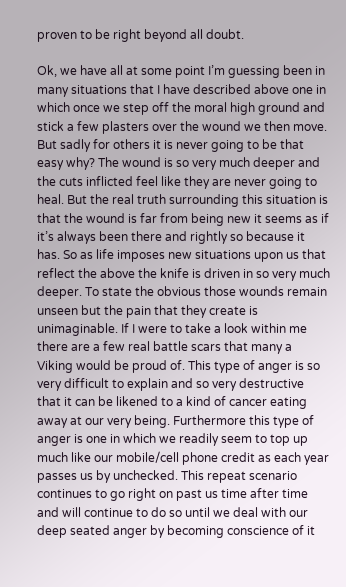proven to be right beyond all doubt.

Ok, we have all at some point I’m guessing been in many situations that I have described above one in which once we step off the moral high ground and stick a few plasters over the wound we then move. But sadly for others it is never going to be that easy why? The wound is so very much deeper and the cuts inflicted feel like they are never going to heal. But the real truth surrounding this situation is that the wound is far from being new it seems as if it’s always been there and rightly so because it has. So as life imposes new situations upon us that reflect the above the knife is driven in so very much deeper. To state the obvious those wounds remain unseen but the pain that they create is unimaginable. If I were to take a look within me there are a few real battle scars that many a Viking would be proud of. This type of anger is so very difficult to explain and so very destructive that it can be likened to a kind of cancer eating away at our very being. Furthermore this type of anger is one in which we readily seem to top up much like our mobile/cell phone credit as each year passes us by unchecked. This repeat scenario continues to go right on past us time after time and will continue to do so until we deal with our deep seated anger by becoming conscience of it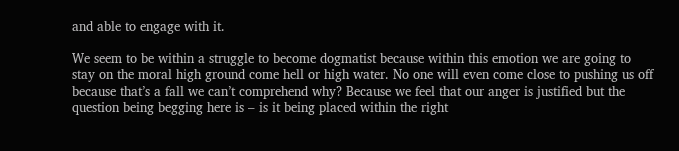and able to engage with it.

We seem to be within a struggle to become dogmatist because within this emotion we are going to stay on the moral high ground come hell or high water. No one will even come close to pushing us off because that’s a fall we can’t comprehend why? Because we feel that our anger is justified but the question being begging here is – is it being placed within the right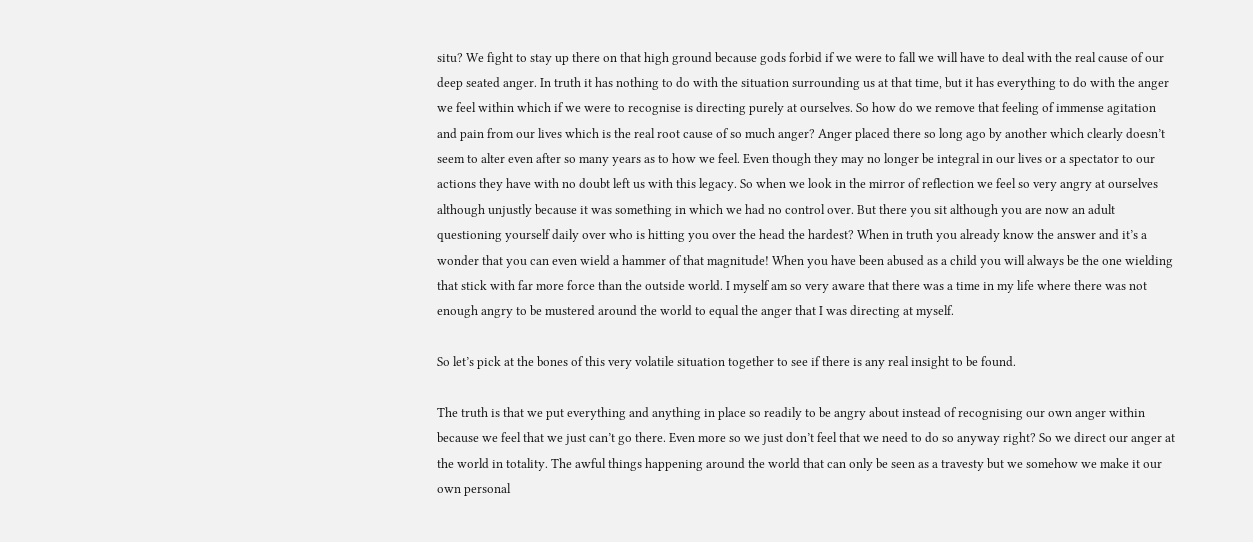situ? We fight to stay up there on that high ground because gods forbid if we were to fall we will have to deal with the real cause of our deep seated anger. In truth it has nothing to do with the situation surrounding us at that time, but it has everything to do with the anger we feel within which if we were to recognise is directing purely at ourselves. So how do we remove that feeling of immense agitation and pain from our lives which is the real root cause of so much anger? Anger placed there so long ago by another which clearly doesn’t seem to alter even after so many years as to how we feel. Even though they may no longer be integral in our lives or a spectator to our actions they have with no doubt left us with this legacy. So when we look in the mirror of reflection we feel so very angry at ourselves although unjustly because it was something in which we had no control over. But there you sit although you are now an adult questioning yourself daily over who is hitting you over the head the hardest? When in truth you already know the answer and it’s a wonder that you can even wield a hammer of that magnitude! When you have been abused as a child you will always be the one wielding that stick with far more force than the outside world. I myself am so very aware that there was a time in my life where there was not enough angry to be mustered around the world to equal the anger that I was directing at myself.

So let’s pick at the bones of this very volatile situation together to see if there is any real insight to be found.

The truth is that we put everything and anything in place so readily to be angry about instead of recognising our own anger within because we feel that we just can’t go there. Even more so we just don’t feel that we need to do so anyway right? So we direct our anger at the world in totality. The awful things happening around the world that can only be seen as a travesty but we somehow we make it our own personal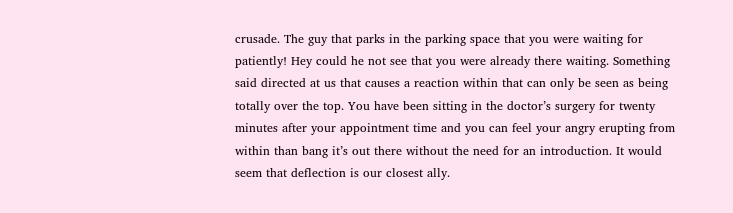crusade. The guy that parks in the parking space that you were waiting for patiently! Hey could he not see that you were already there waiting. Something said directed at us that causes a reaction within that can only be seen as being totally over the top. You have been sitting in the doctor’s surgery for twenty minutes after your appointment time and you can feel your angry erupting from within than bang it’s out there without the need for an introduction. It would seem that deflection is our closest ally.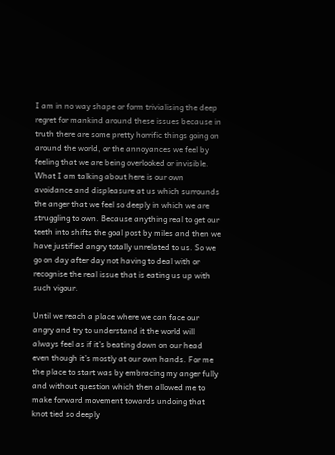I am in no way shape or form trivialising the deep regret for mankind around these issues because in truth there are some pretty horrific things going on around the world, or the annoyances we feel by feeling that we are being overlooked or invisible. What I am talking about here is our own avoidance and displeasure at us which surrounds the anger that we feel so deeply in which we are struggling to own. Because anything real to get our teeth into shifts the goal post by miles and then we have justified angry totally unrelated to us. So we go on day after day not having to deal with or recognise the real issue that is eating us up with such vigour.

Until we reach a place where we can face our angry and try to understand it the world will always feel as if it’s beating down on our head even though it’s mostly at our own hands. For me the place to start was by embracing my anger fully and without question which then allowed me to make forward movement towards undoing that knot tied so deeply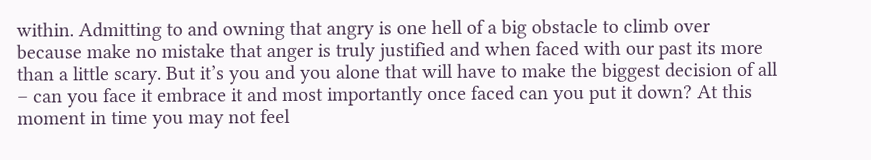within. Admitting to and owning that angry is one hell of a big obstacle to climb over because make no mistake that anger is truly justified and when faced with our past its more than a little scary. But it’s you and you alone that will have to make the biggest decision of all – can you face it embrace it and most importantly once faced can you put it down? At this moment in time you may not feel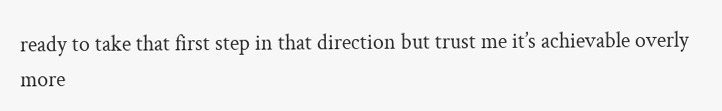ready to take that first step in that direction but trust me it’s achievable overly more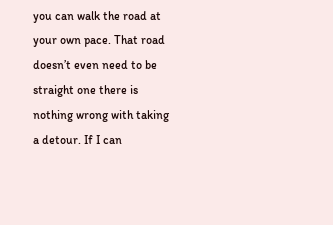you can walk the road at your own pace. That road doesn’t even need to be straight one there is nothing wrong with taking a detour. If I can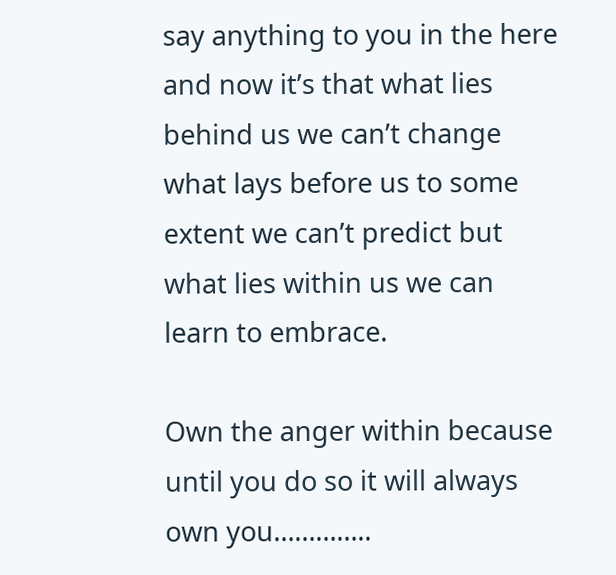say anything to you in the here and now it’s that what lies behind us we can’t change what lays before us to some extent we can’t predict but what lies within us we can learn to embrace.

Own the anger within because until you do so it will always own you…………..